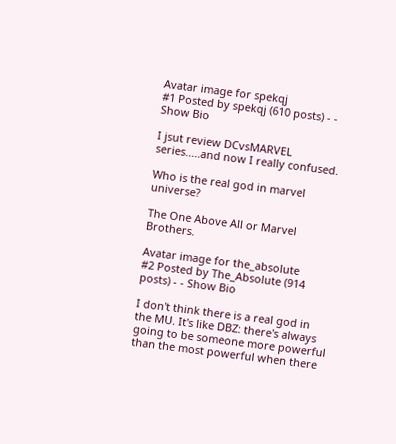Avatar image for spekqj
#1 Posted by spekqj (610 posts) - - Show Bio

I jsut review DCvsMARVEL series.....and now I really confused.

Who is the real god in marvel universe?

The One Above All or Marvel Brothers.

Avatar image for the_absolute
#2 Posted by The_Absolute (914 posts) - - Show Bio

I don't think there is a real god in the MU. It's like DBZ: there's always going to be someone more powerful than the most powerful when there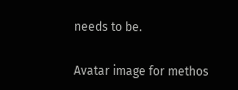needs to be.

Avatar image for methos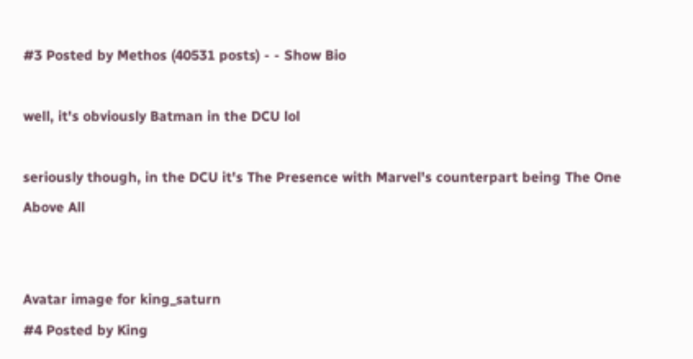#3 Posted by Methos (40531 posts) - - Show Bio

well, it's obviously Batman in the DCU lol

seriously though, in the DCU it's The Presence with Marvel's counterpart being The One Above All


Avatar image for king_saturn
#4 Posted by King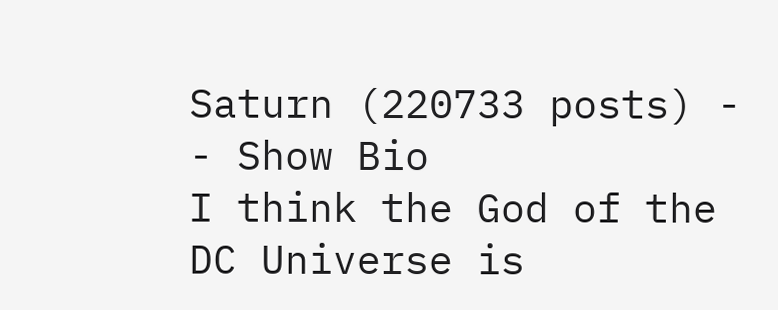Saturn (220733 posts) - - Show Bio
I think the God of the DC Universe is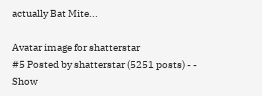actually Bat Mite...

Avatar image for shatterstar
#5 Posted by shatterstar (5251 posts) - - Show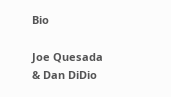Bio

Joe Quesada & Dan DiDio